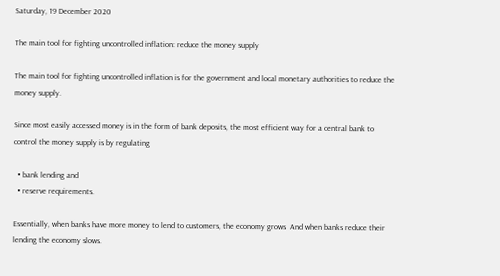Saturday, 19 December 2020

The main tool for fighting uncontrolled inflation: reduce the money supply

The main tool for fighting uncontrolled inflation is for the government and local monetary authorities to reduce the money supply.

Since most easily accessed money is in the form of bank deposits, the most efficient way for a central bank to control the money supply is by regulating

  • bank lending and
  • reserve requirements.

Essentially, when banks have more money to lend to customers, the economy grows  And when banks reduce their lending the economy slows.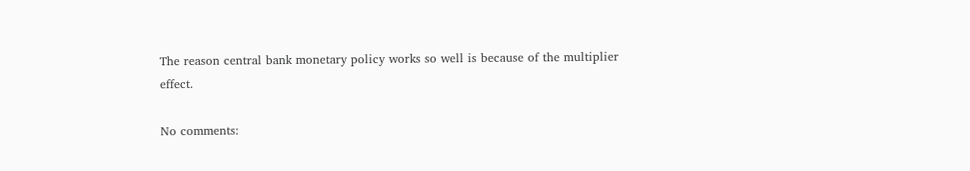The reason central bank monetary policy works so well is because of the multiplier effect.

No comments: